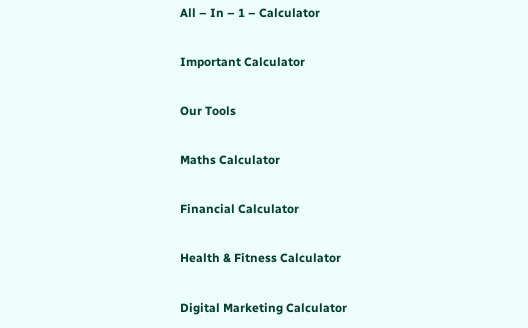All – In – 1 – Calculator

Important Calculator

Our Tools

Maths Calculator

Financial Calculator

Health & Fitness Calculator

Digital Marketing Calculator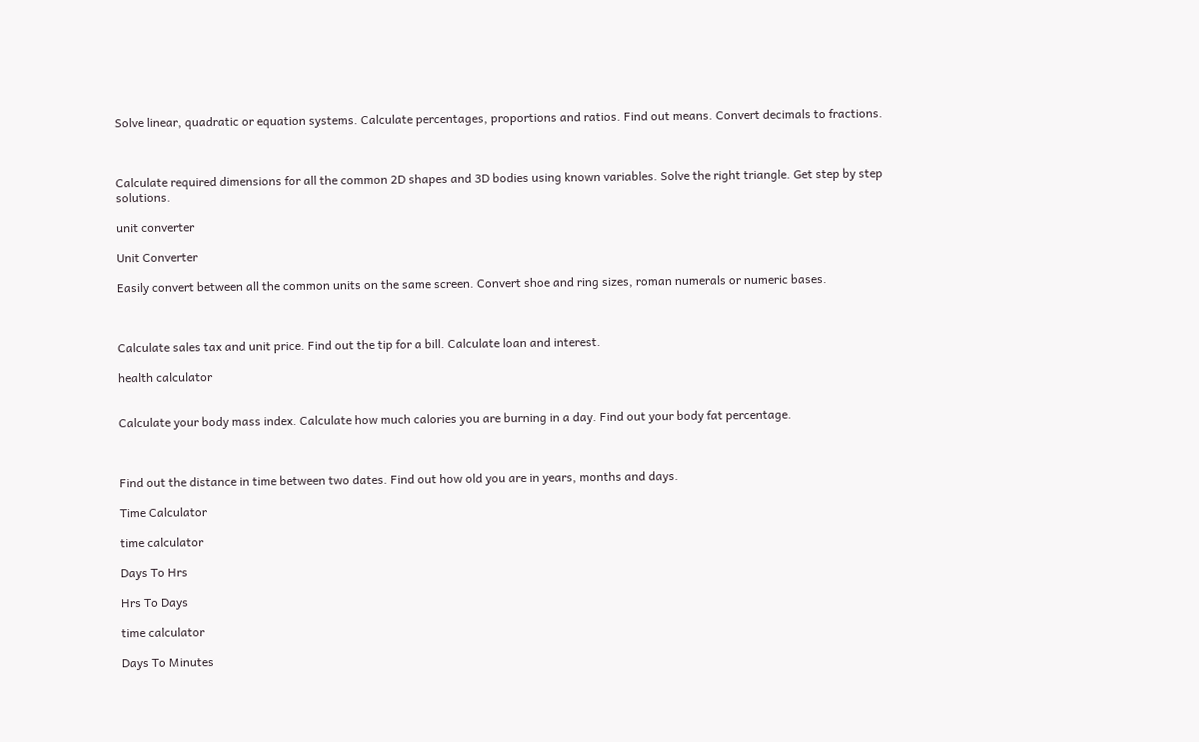Solve linear, quadratic or equation systems. Calculate percentages, proportions and ratios. Find out means. Convert decimals to fractions.



Calculate required dimensions for all the common 2D shapes and 3D bodies using known variables. Solve the right triangle. Get step by step solutions.

unit converter

Unit Converter

Easily convert between all the common units on the same screen. Convert shoe and ring sizes, roman numerals or numeric bases.



Calculate sales tax and unit price. Find out the tip for a bill. Calculate loan and interest.

health calculator


Calculate your body mass index. Calculate how much calories you are burning in a day. Find out your body fat percentage.



Find out the distance in time between two dates. Find out how old you are in years, months and days.

Time Calculator

time calculator

Days To Hrs

Hrs To Days

time calculator

Days To Minutes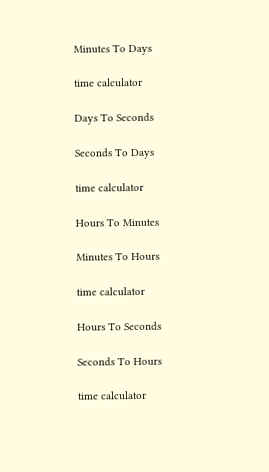Minutes To Days

time calculator

Days To Seconds

Seconds To Days

time calculator

Hours To Minutes

Minutes To Hours

time calculator

Hours To Seconds

Seconds To Hours

time calculator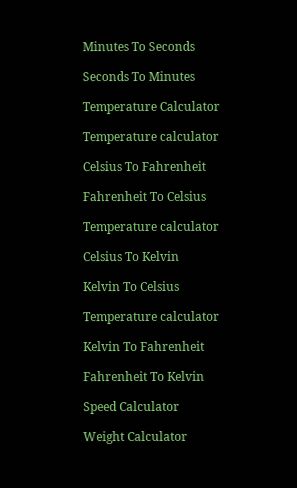Minutes To Seconds

Seconds To Minutes

Temperature Calculator

Temperature calculator

Celsius To Fahrenheit

Fahrenheit To Celsius

Temperature calculator

Celsius To Kelvin

Kelvin To Celsius

Temperature calculator

Kelvin To Fahrenheit

Fahrenheit To Kelvin

Speed Calculator

Weight Calculator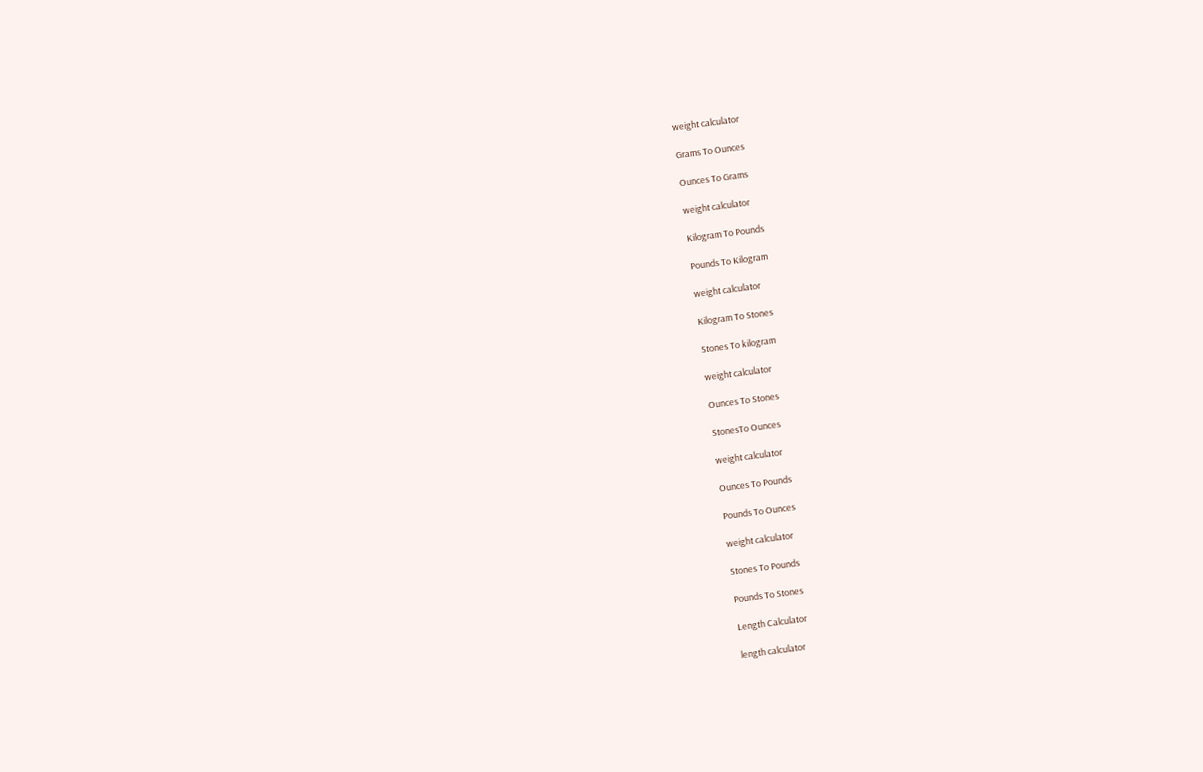weight calculator

Grams To Ounces

Ounces To Grams

weight calculator

Kilogram To Pounds

Pounds To Kilogram

weight calculator

Kilogram To Stones

Stones To kilogram

weight calculator

Ounces To Stones

StonesTo Ounces

weight calculator

Ounces To Pounds

Pounds To Ounces

weight calculator

Stones To Pounds

Pounds To Stones

Length Calculator

length calculator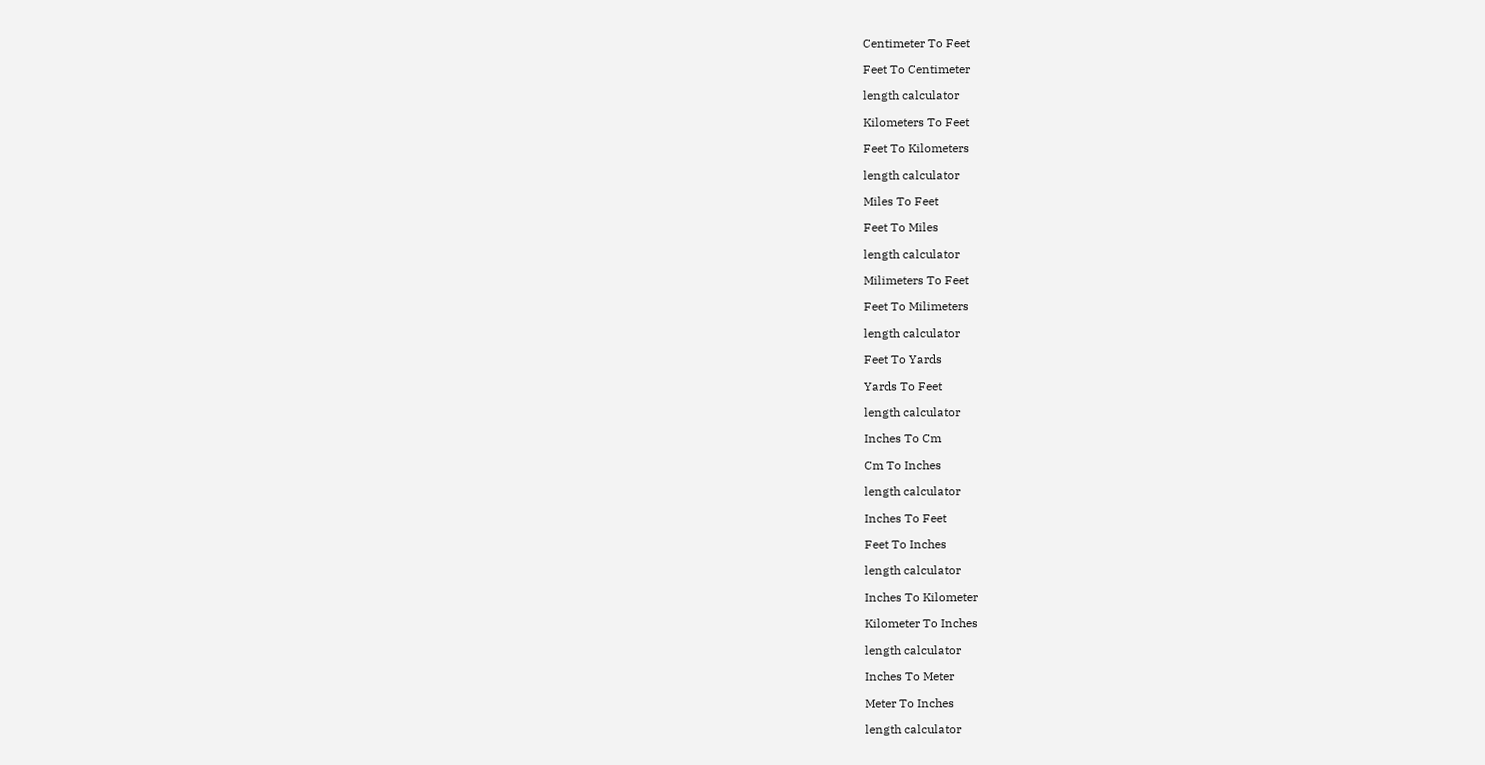Centimeter To Feet

Feet To Centimeter

length calculator

Kilometers To Feet

Feet To Kilometers

length calculator

Miles To Feet

Feet To Miles

length calculator

Milimeters To Feet

Feet To Milimeters

length calculator

Feet To Yards

Yards To Feet

length calculator

Inches To Cm

Cm To Inches

length calculator

Inches To Feet

Feet To Inches

length calculator

Inches To Kilometer

Kilometer To Inches

length calculator

Inches To Meter

Meter To Inches

length calculator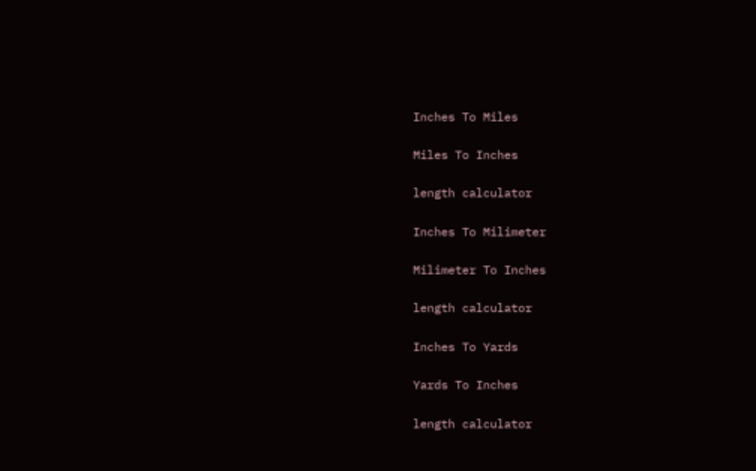Inches To Miles

Miles To Inches

length calculator

Inches To Milimeter

Milimeter To Inches

length calculator

Inches To Yards

Yards To Inches

length calculator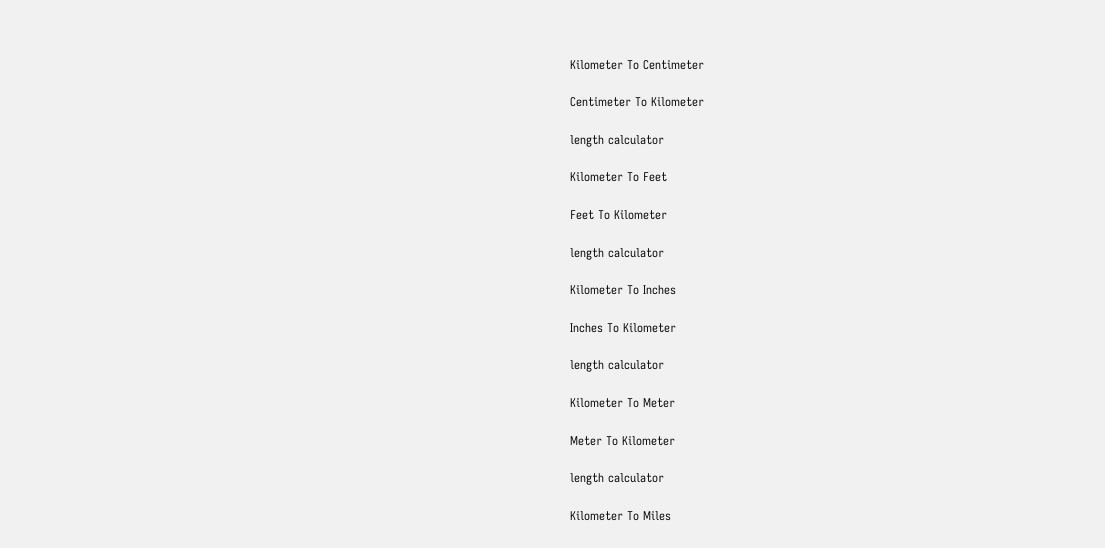Kilometer To Centimeter

Centimeter To Kilometer

length calculator

Kilometer To Feet

Feet To Kilometer

length calculator

Kilometer To Inches

Inches To Kilometer

length calculator

Kilometer To Meter

Meter To Kilometer

length calculator

Kilometer To Miles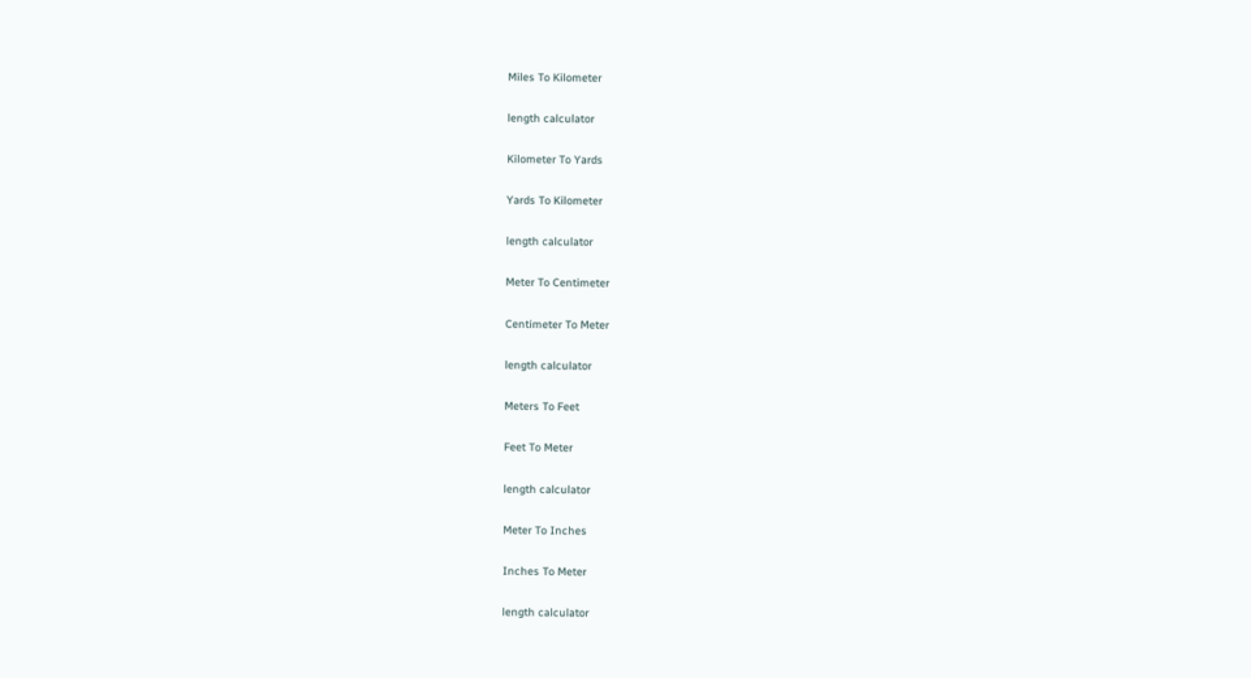Miles To Kilometer

length calculator

Kilometer To Yards

Yards To Kilometer

length calculator

Meter To Centimeter

Centimeter To Meter

length calculator

Meters To Feet

Feet To Meter

length calculator

Meter To Inches

Inches To Meter

length calculator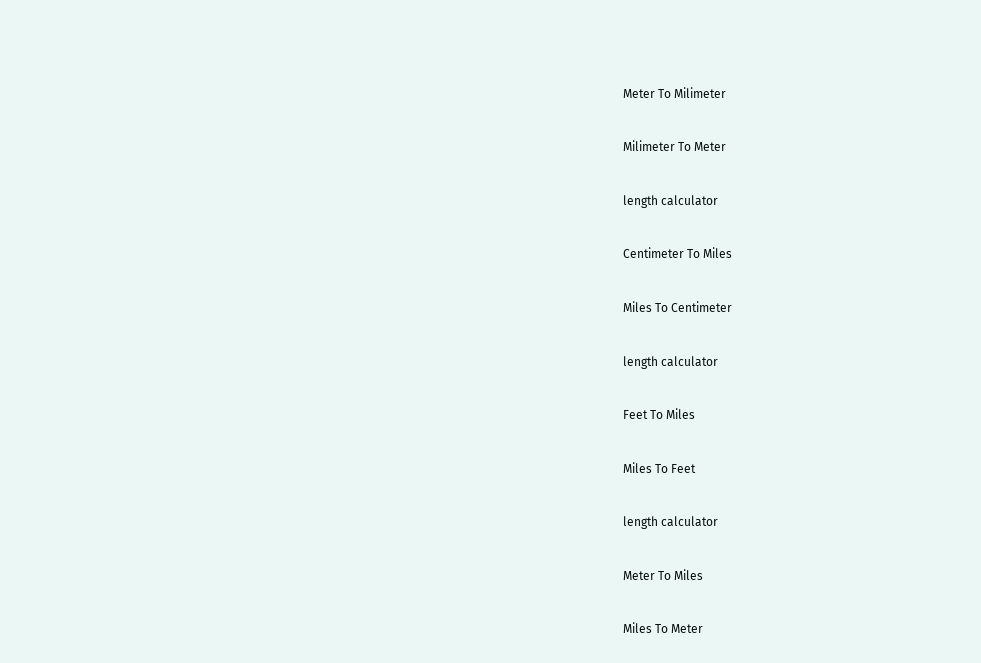Meter To Milimeter

Milimeter To Meter

length calculator

Centimeter To Miles

Miles To Centimeter

length calculator

Feet To Miles

Miles To Feet

length calculator

Meter To Miles

Miles To Meter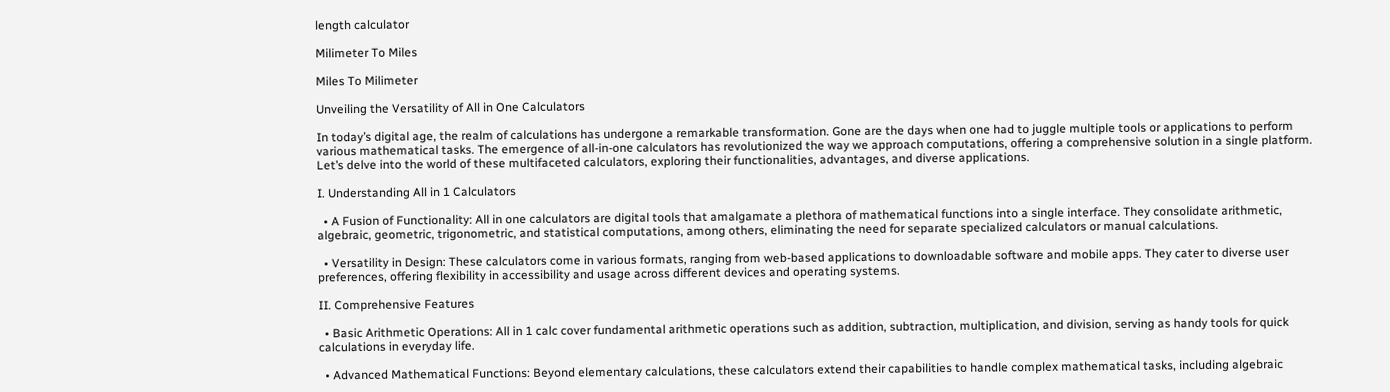length calculator

Milimeter To Miles

Miles To Milimeter

Unveiling the Versatility of All in One Calculators

In today’s digital age, the realm of calculations has undergone a remarkable transformation. Gone are the days when one had to juggle multiple tools or applications to perform various mathematical tasks. The emergence of all-in-one calculators has revolutionized the way we approach computations, offering a comprehensive solution in a single platform. Let’s delve into the world of these multifaceted calculators, exploring their functionalities, advantages, and diverse applications.

I. Understanding All in 1 Calculators

  • A Fusion of Functionality: All in one calculators are digital tools that amalgamate a plethora of mathematical functions into a single interface. They consolidate arithmetic, algebraic, geometric, trigonometric, and statistical computations, among others, eliminating the need for separate specialized calculators or manual calculations.

  • Versatility in Design: These calculators come in various formats, ranging from web-based applications to downloadable software and mobile apps. They cater to diverse user preferences, offering flexibility in accessibility and usage across different devices and operating systems.

II. Comprehensive Features

  • Basic Arithmetic Operations: All in 1 calc cover fundamental arithmetic operations such as addition, subtraction, multiplication, and division, serving as handy tools for quick calculations in everyday life.

  • Advanced Mathematical Functions: Beyond elementary calculations, these calculators extend their capabilities to handle complex mathematical tasks, including algebraic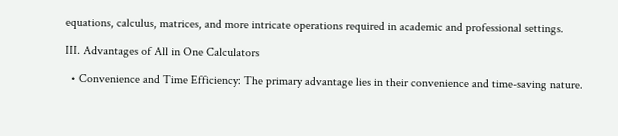equations, calculus, matrices, and more intricate operations required in academic and professional settings.

III. Advantages of All in One Calculators

  • Convenience and Time Efficiency: The primary advantage lies in their convenience and time-saving nature.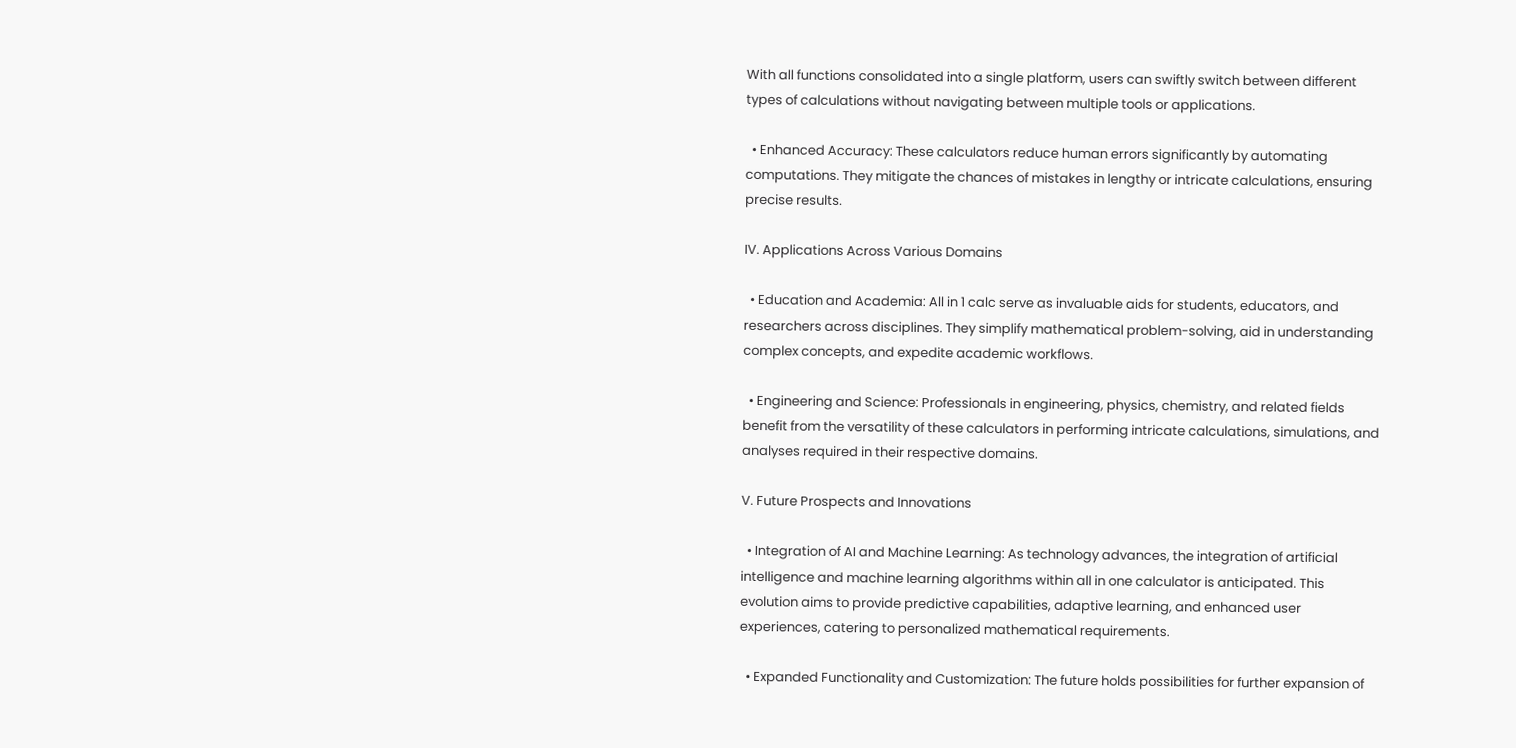With all functions consolidated into a single platform, users can swiftly switch between different types of calculations without navigating between multiple tools or applications.

  • Enhanced Accuracy: These calculators reduce human errors significantly by automating computations. They mitigate the chances of mistakes in lengthy or intricate calculations, ensuring precise results.

IV. Applications Across Various Domains

  • Education and Academia: All in 1 calc serve as invaluable aids for students, educators, and researchers across disciplines. They simplify mathematical problem-solving, aid in understanding complex concepts, and expedite academic workflows.

  • Engineering and Science: Professionals in engineering, physics, chemistry, and related fields benefit from the versatility of these calculators in performing intricate calculations, simulations, and analyses required in their respective domains.

V. Future Prospects and Innovations

  • Integration of AI and Machine Learning: As technology advances, the integration of artificial intelligence and machine learning algorithms within all in one calculator is anticipated. This evolution aims to provide predictive capabilities, adaptive learning, and enhanced user experiences, catering to personalized mathematical requirements.

  • Expanded Functionality and Customization: The future holds possibilities for further expansion of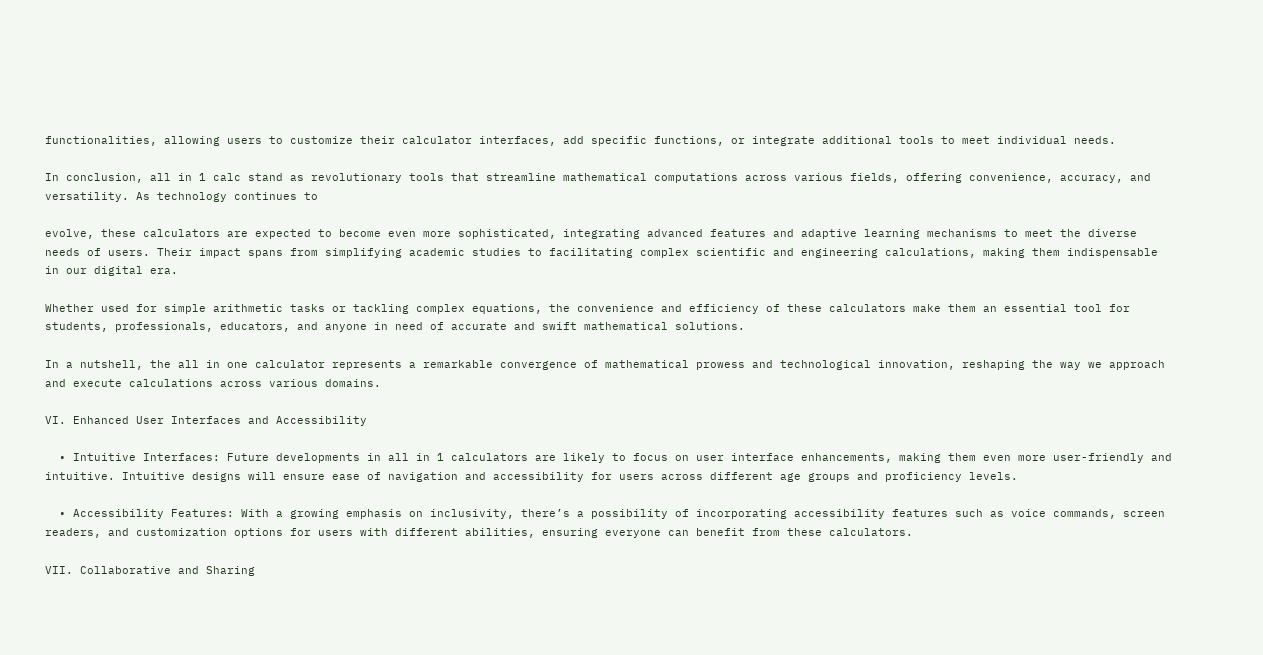functionalities, allowing users to customize their calculator interfaces, add specific functions, or integrate additional tools to meet individual needs.

In conclusion, all in 1 calc stand as revolutionary tools that streamline mathematical computations across various fields, offering convenience, accuracy, and versatility. As technology continues to

evolve, these calculators are expected to become even more sophisticated, integrating advanced features and adaptive learning mechanisms to meet the diverse needs of users. Their impact spans from simplifying academic studies to facilitating complex scientific and engineering calculations, making them indispensable in our digital era.

Whether used for simple arithmetic tasks or tackling complex equations, the convenience and efficiency of these calculators make them an essential tool for students, professionals, educators, and anyone in need of accurate and swift mathematical solutions.

In a nutshell, the all in one calculator represents a remarkable convergence of mathematical prowess and technological innovation, reshaping the way we approach and execute calculations across various domains.

VI. Enhanced User Interfaces and Accessibility

  • Intuitive Interfaces: Future developments in all in 1 calculators are likely to focus on user interface enhancements, making them even more user-friendly and intuitive. Intuitive designs will ensure ease of navigation and accessibility for users across different age groups and proficiency levels.

  • Accessibility Features: With a growing emphasis on inclusivity, there’s a possibility of incorporating accessibility features such as voice commands, screen readers, and customization options for users with different abilities, ensuring everyone can benefit from these calculators.

VII. Collaborative and Sharing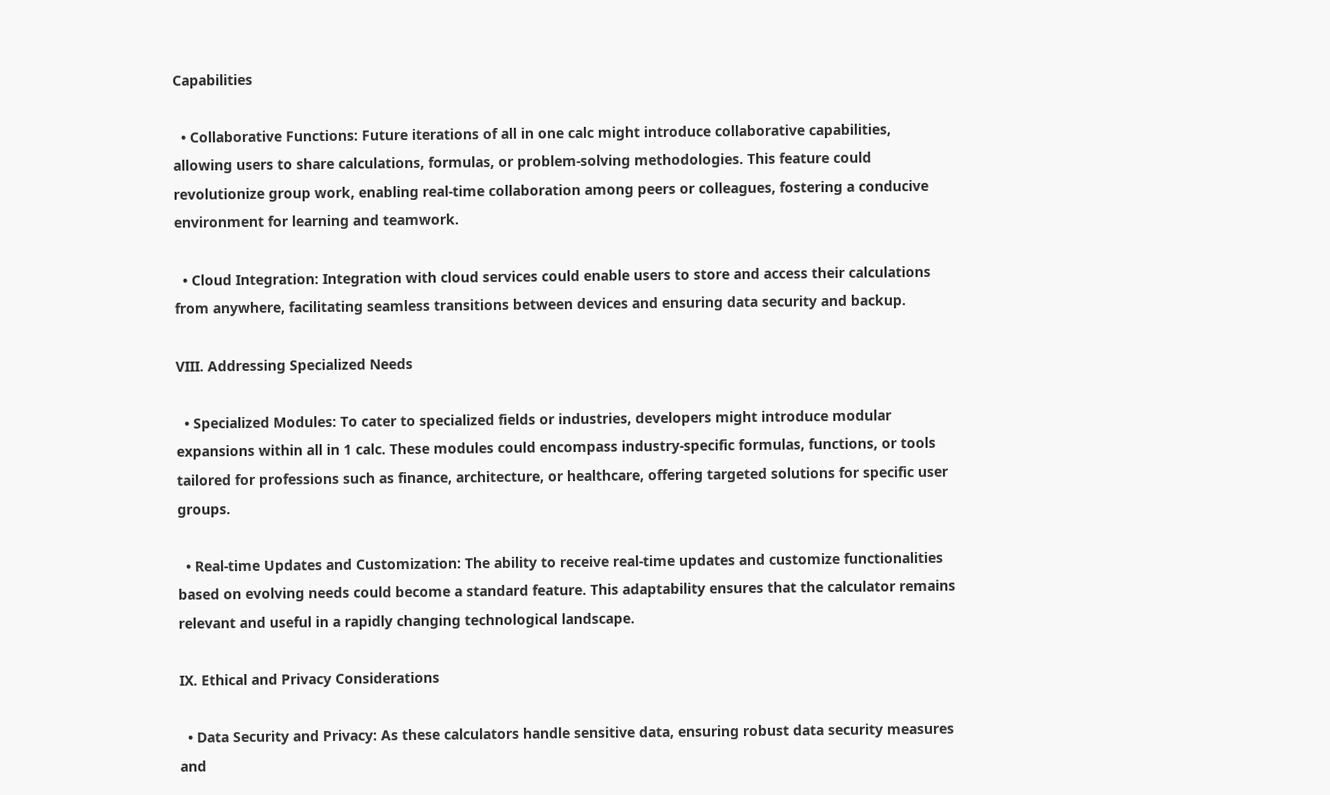Capabilities

  • Collaborative Functions: Future iterations of all in one calc might introduce collaborative capabilities, allowing users to share calculations, formulas, or problem-solving methodologies. This feature could revolutionize group work, enabling real-time collaboration among peers or colleagues, fostering a conducive environment for learning and teamwork.

  • Cloud Integration: Integration with cloud services could enable users to store and access their calculations from anywhere, facilitating seamless transitions between devices and ensuring data security and backup.

VIII. Addressing Specialized Needs

  • Specialized Modules: To cater to specialized fields or industries, developers might introduce modular expansions within all in 1 calc. These modules could encompass industry-specific formulas, functions, or tools tailored for professions such as finance, architecture, or healthcare, offering targeted solutions for specific user groups.

  • Real-time Updates and Customization: The ability to receive real-time updates and customize functionalities based on evolving needs could become a standard feature. This adaptability ensures that the calculator remains relevant and useful in a rapidly changing technological landscape.

IX. Ethical and Privacy Considerations

  • Data Security and Privacy: As these calculators handle sensitive data, ensuring robust data security measures and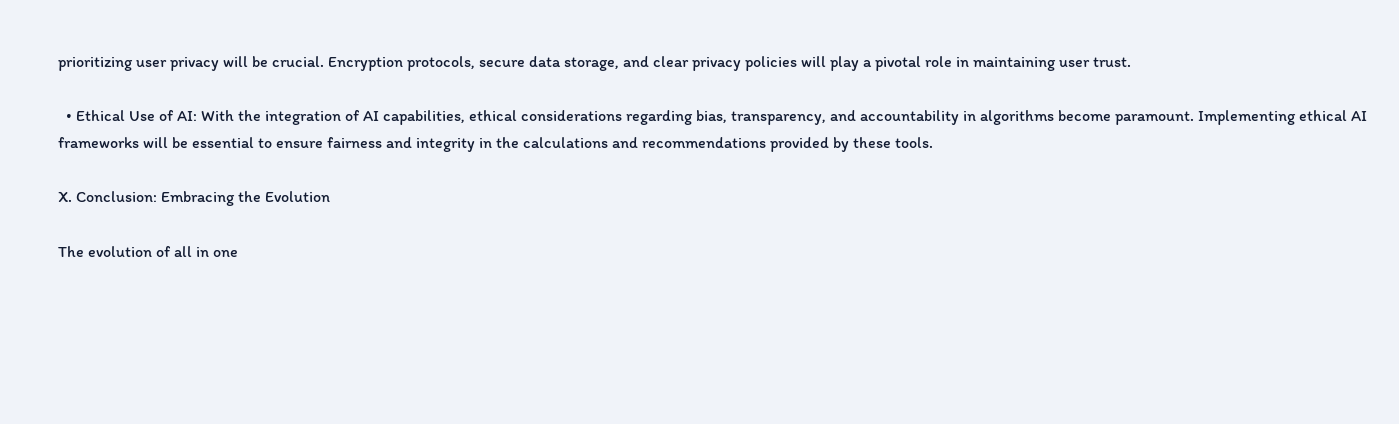prioritizing user privacy will be crucial. Encryption protocols, secure data storage, and clear privacy policies will play a pivotal role in maintaining user trust.

  • Ethical Use of AI: With the integration of AI capabilities, ethical considerations regarding bias, transparency, and accountability in algorithms become paramount. Implementing ethical AI frameworks will be essential to ensure fairness and integrity in the calculations and recommendations provided by these tools.

X. Conclusion: Embracing the Evolution

The evolution of all in one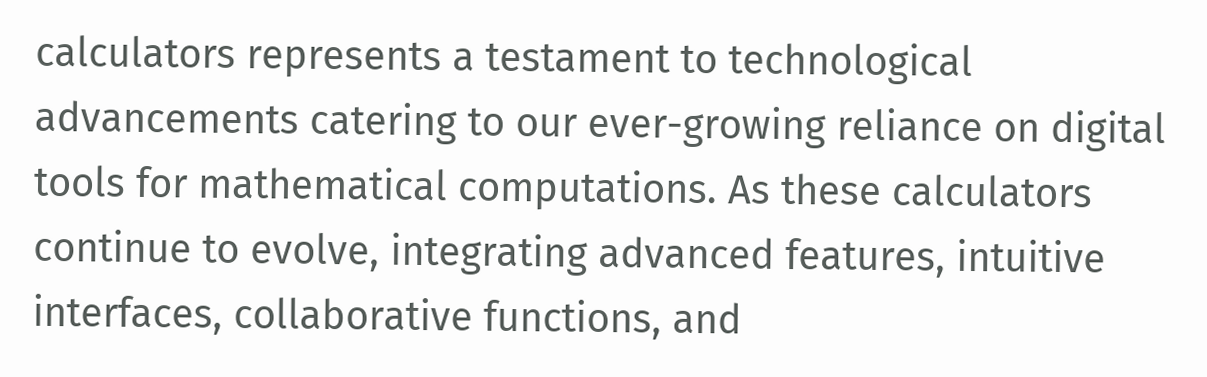calculators represents a testament to technological advancements catering to our ever-growing reliance on digital tools for mathematical computations. As these calculators continue to evolve, integrating advanced features, intuitive interfaces, collaborative functions, and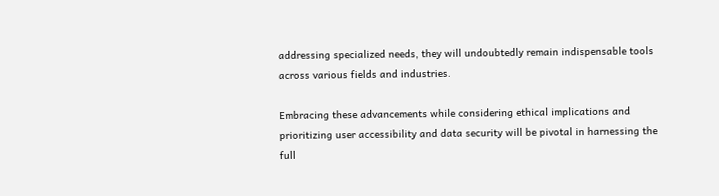addressing specialized needs, they will undoubtedly remain indispensable tools across various fields and industries.

Embracing these advancements while considering ethical implications and prioritizing user accessibility and data security will be pivotal in harnessing the full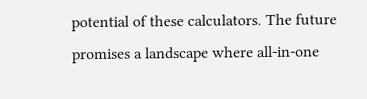potential of these calculators. The future promises a landscape where all-in-one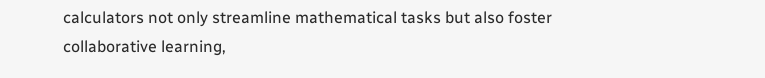calculators not only streamline mathematical tasks but also foster collaborative learning,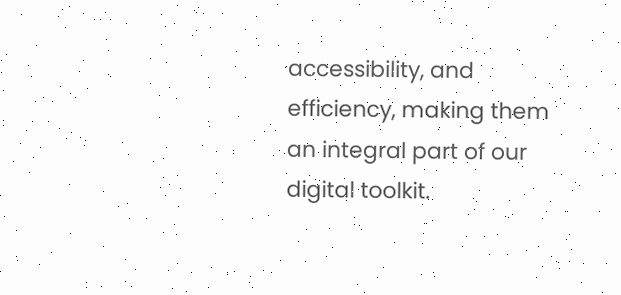accessibility, and efficiency, making them an integral part of our digital toolkit.